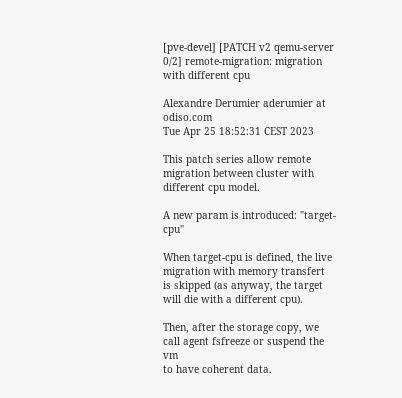[pve-devel] [PATCH v2 qemu-server 0/2] remote-migration: migration with different cpu

Alexandre Derumier aderumier at odiso.com
Tue Apr 25 18:52:31 CEST 2023

This patch series allow remote migration between cluster with different cpu model.

A new param is introduced: "target-cpu"

When target-cpu is defined, the live migration with memory transfert
is skipped (as anyway, the target will die with a different cpu).

Then, after the storage copy, we call agent fsfreeze or suspend the vm
to have coherent data.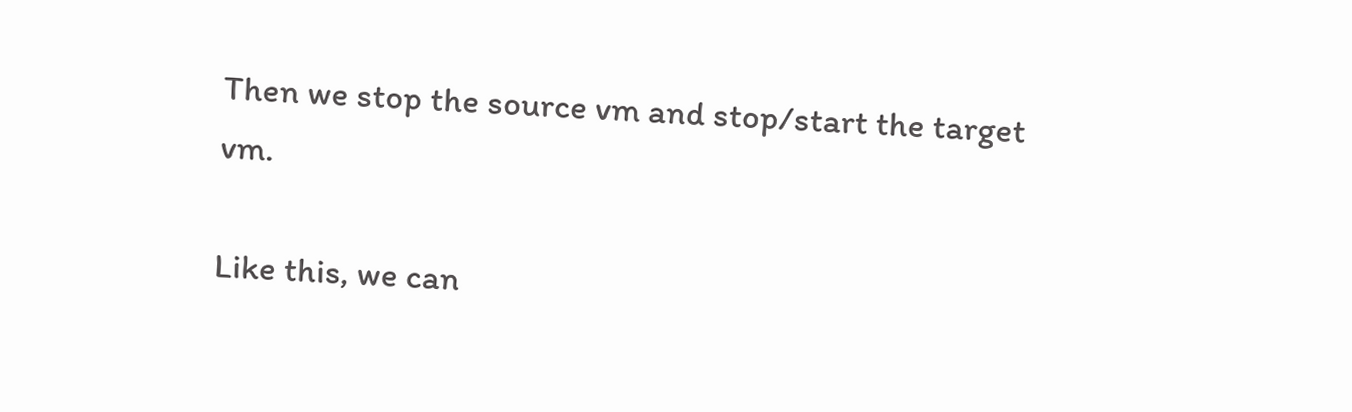Then we stop the source vm and stop/start the target vm.

Like this, we can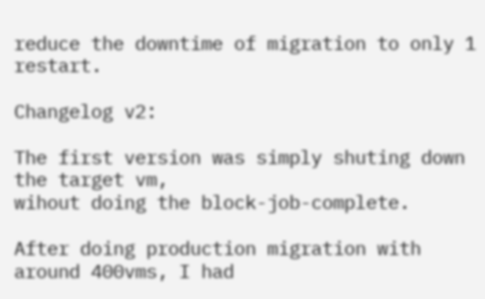reduce the downtime of migration to only 1 restart.

Changelog v2:

The first version was simply shuting down the target vm,
wihout doing the block-job-complete.

After doing production migration with around 400vms, I had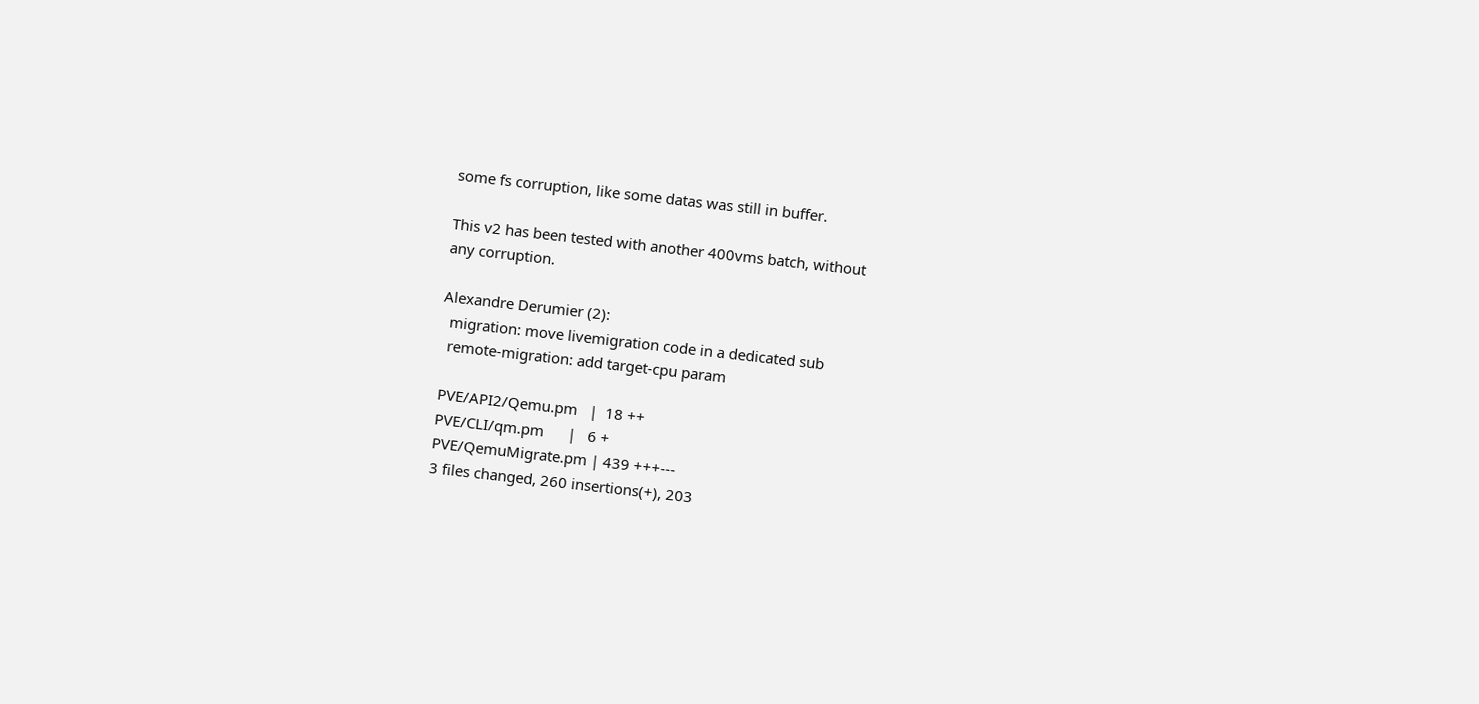some fs corruption, like some datas was still in buffer.

This v2 has been tested with another 400vms batch, without
any corruption.

Alexandre Derumier (2):
  migration: move livemigration code in a dedicated sub
  remote-migration: add target-cpu param

 PVE/API2/Qemu.pm   |  18 ++
 PVE/CLI/qm.pm      |   6 +
 PVE/QemuMigrate.pm | 439 +++---
 3 files changed, 260 insertions(+), 203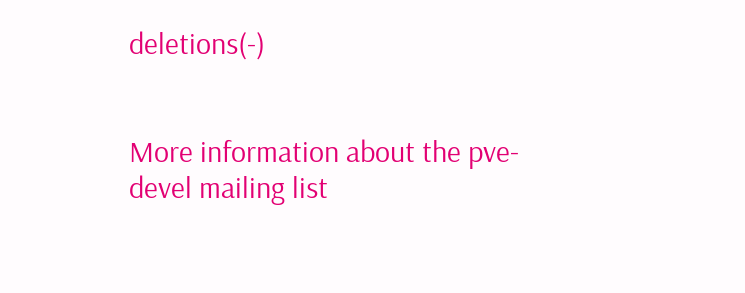deletions(-)


More information about the pve-devel mailing list